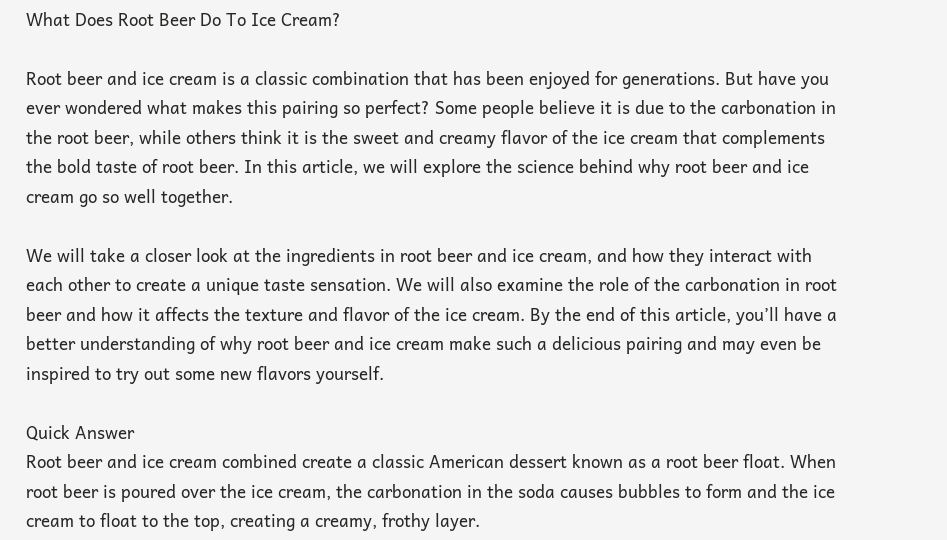What Does Root Beer Do To Ice Cream?

Root beer and ice cream is a classic combination that has been enjoyed for generations. But have you ever wondered what makes this pairing so perfect? Some people believe it is due to the carbonation in the root beer, while others think it is the sweet and creamy flavor of the ice cream that complements the bold taste of root beer. In this article, we will explore the science behind why root beer and ice cream go so well together.

We will take a closer look at the ingredients in root beer and ice cream, and how they interact with each other to create a unique taste sensation. We will also examine the role of the carbonation in root beer and how it affects the texture and flavor of the ice cream. By the end of this article, you’ll have a better understanding of why root beer and ice cream make such a delicious pairing and may even be inspired to try out some new flavors yourself.

Quick Answer
Root beer and ice cream combined create a classic American dessert known as a root beer float. When root beer is poured over the ice cream, the carbonation in the soda causes bubbles to form and the ice cream to float to the top, creating a creamy, frothy layer.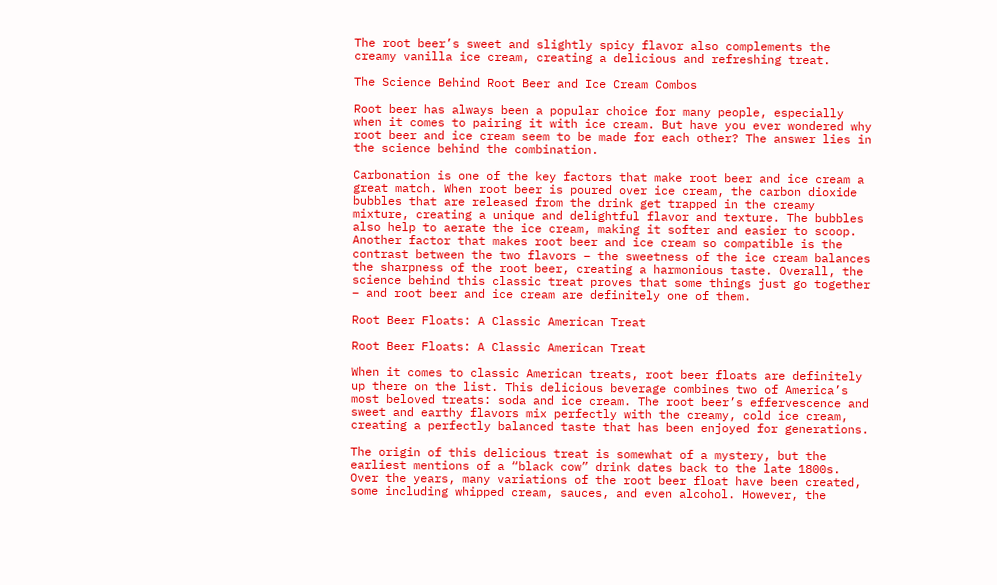The root beer’s sweet and slightly spicy flavor also complements the creamy vanilla ice cream, creating a delicious and refreshing treat.

The Science Behind Root Beer and Ice Cream Combos

Root beer has always been a popular choice for many people, especially when it comes to pairing it with ice cream. But have you ever wondered why root beer and ice cream seem to be made for each other? The answer lies in the science behind the combination.

Carbonation is one of the key factors that make root beer and ice cream a great match. When root beer is poured over ice cream, the carbon dioxide bubbles that are released from the drink get trapped in the creamy mixture, creating a unique and delightful flavor and texture. The bubbles also help to aerate the ice cream, making it softer and easier to scoop. Another factor that makes root beer and ice cream so compatible is the contrast between the two flavors – the sweetness of the ice cream balances the sharpness of the root beer, creating a harmonious taste. Overall, the science behind this classic treat proves that some things just go together – and root beer and ice cream are definitely one of them.

Root Beer Floats: A Classic American Treat

Root Beer Floats: A Classic American Treat

When it comes to classic American treats, root beer floats are definitely up there on the list. This delicious beverage combines two of America’s most beloved treats: soda and ice cream. The root beer’s effervescence and sweet and earthy flavors mix perfectly with the creamy, cold ice cream, creating a perfectly balanced taste that has been enjoyed for generations.

The origin of this delicious treat is somewhat of a mystery, but the earliest mentions of a “black cow” drink dates back to the late 1800s. Over the years, many variations of the root beer float have been created, some including whipped cream, sauces, and even alcohol. However, the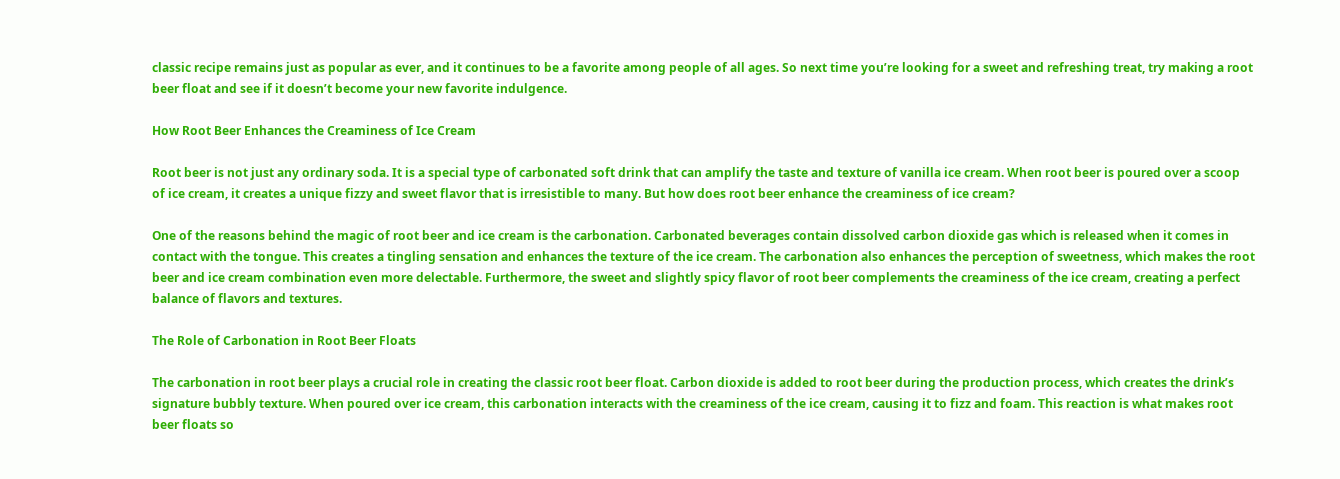classic recipe remains just as popular as ever, and it continues to be a favorite among people of all ages. So next time you’re looking for a sweet and refreshing treat, try making a root beer float and see if it doesn’t become your new favorite indulgence.

How Root Beer Enhances the Creaminess of Ice Cream

Root beer is not just any ordinary soda. It is a special type of carbonated soft drink that can amplify the taste and texture of vanilla ice cream. When root beer is poured over a scoop of ice cream, it creates a unique fizzy and sweet flavor that is irresistible to many. But how does root beer enhance the creaminess of ice cream?

One of the reasons behind the magic of root beer and ice cream is the carbonation. Carbonated beverages contain dissolved carbon dioxide gas which is released when it comes in contact with the tongue. This creates a tingling sensation and enhances the texture of the ice cream. The carbonation also enhances the perception of sweetness, which makes the root beer and ice cream combination even more delectable. Furthermore, the sweet and slightly spicy flavor of root beer complements the creaminess of the ice cream, creating a perfect balance of flavors and textures.

The Role of Carbonation in Root Beer Floats

The carbonation in root beer plays a crucial role in creating the classic root beer float. Carbon dioxide is added to root beer during the production process, which creates the drink’s signature bubbly texture. When poured over ice cream, this carbonation interacts with the creaminess of the ice cream, causing it to fizz and foam. This reaction is what makes root beer floats so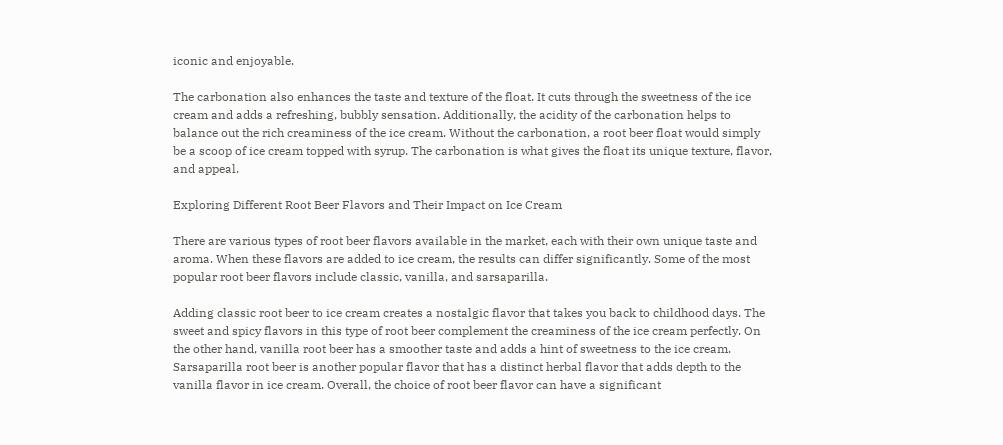iconic and enjoyable.

The carbonation also enhances the taste and texture of the float. It cuts through the sweetness of the ice cream and adds a refreshing, bubbly sensation. Additionally, the acidity of the carbonation helps to balance out the rich creaminess of the ice cream. Without the carbonation, a root beer float would simply be a scoop of ice cream topped with syrup. The carbonation is what gives the float its unique texture, flavor, and appeal.

Exploring Different Root Beer Flavors and Their Impact on Ice Cream

There are various types of root beer flavors available in the market, each with their own unique taste and aroma. When these flavors are added to ice cream, the results can differ significantly. Some of the most popular root beer flavors include classic, vanilla, and sarsaparilla.

Adding classic root beer to ice cream creates a nostalgic flavor that takes you back to childhood days. The sweet and spicy flavors in this type of root beer complement the creaminess of the ice cream perfectly. On the other hand, vanilla root beer has a smoother taste and adds a hint of sweetness to the ice cream. Sarsaparilla root beer is another popular flavor that has a distinct herbal flavor that adds depth to the vanilla flavor in ice cream. Overall, the choice of root beer flavor can have a significant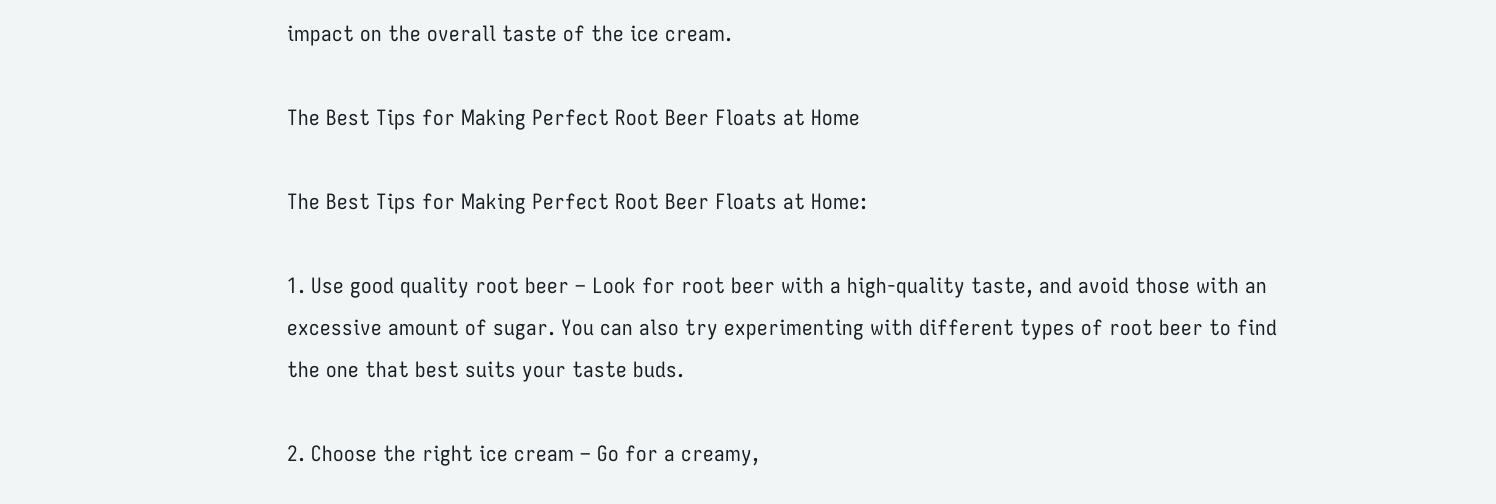impact on the overall taste of the ice cream.

The Best Tips for Making Perfect Root Beer Floats at Home

The Best Tips for Making Perfect Root Beer Floats at Home:

1. Use good quality root beer – Look for root beer with a high-quality taste, and avoid those with an excessive amount of sugar. You can also try experimenting with different types of root beer to find the one that best suits your taste buds.

2. Choose the right ice cream – Go for a creamy,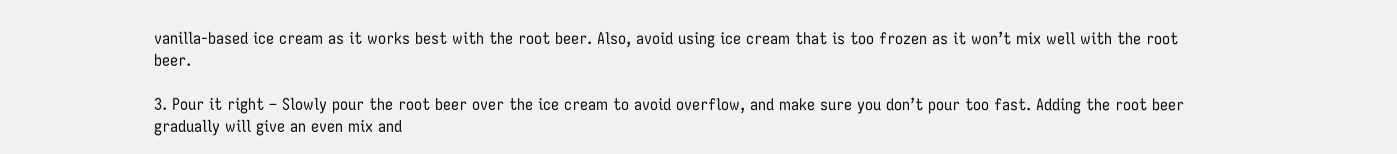vanilla-based ice cream as it works best with the root beer. Also, avoid using ice cream that is too frozen as it won’t mix well with the root beer.

3. Pour it right – Slowly pour the root beer over the ice cream to avoid overflow, and make sure you don’t pour too fast. Adding the root beer gradually will give an even mix and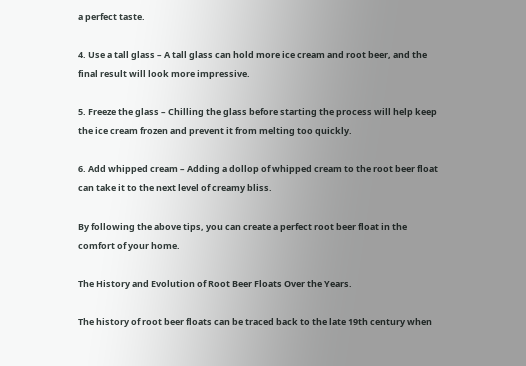a perfect taste.

4. Use a tall glass – A tall glass can hold more ice cream and root beer, and the final result will look more impressive.

5. Freeze the glass – Chilling the glass before starting the process will help keep the ice cream frozen and prevent it from melting too quickly.

6. Add whipped cream – Adding a dollop of whipped cream to the root beer float can take it to the next level of creamy bliss.

By following the above tips, you can create a perfect root beer float in the comfort of your home.

The History and Evolution of Root Beer Floats Over the Years.

The history of root beer floats can be traced back to the late 19th century when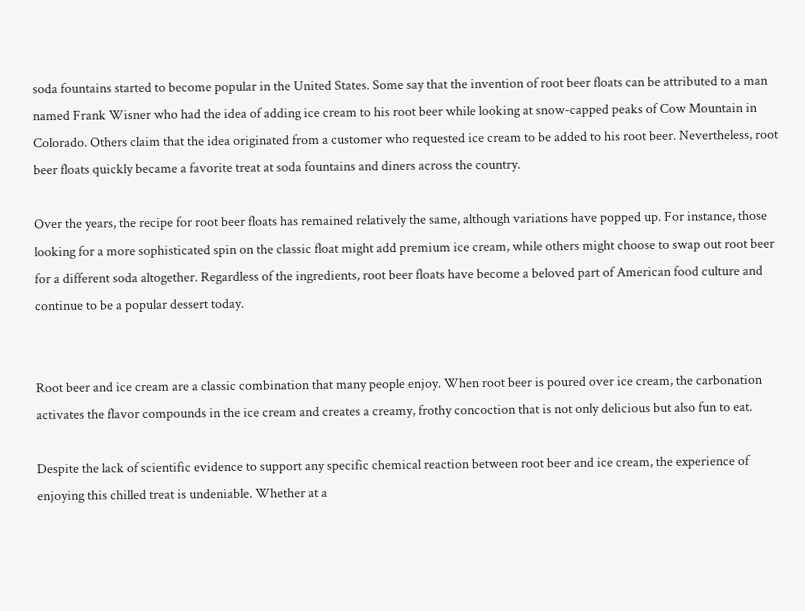soda fountains started to become popular in the United States. Some say that the invention of root beer floats can be attributed to a man named Frank Wisner who had the idea of adding ice cream to his root beer while looking at snow-capped peaks of Cow Mountain in Colorado. Others claim that the idea originated from a customer who requested ice cream to be added to his root beer. Nevertheless, root beer floats quickly became a favorite treat at soda fountains and diners across the country.

Over the years, the recipe for root beer floats has remained relatively the same, although variations have popped up. For instance, those looking for a more sophisticated spin on the classic float might add premium ice cream, while others might choose to swap out root beer for a different soda altogether. Regardless of the ingredients, root beer floats have become a beloved part of American food culture and continue to be a popular dessert today.


Root beer and ice cream are a classic combination that many people enjoy. When root beer is poured over ice cream, the carbonation activates the flavor compounds in the ice cream and creates a creamy, frothy concoction that is not only delicious but also fun to eat.

Despite the lack of scientific evidence to support any specific chemical reaction between root beer and ice cream, the experience of enjoying this chilled treat is undeniable. Whether at a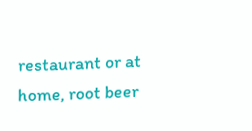restaurant or at home, root beer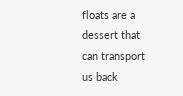floats are a dessert that can transport us back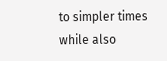to simpler times while also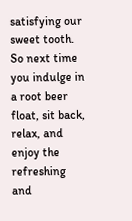satisfying our sweet tooth. So next time you indulge in a root beer float, sit back, relax, and enjoy the refreshing and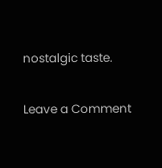nostalgic taste.

Leave a Comment